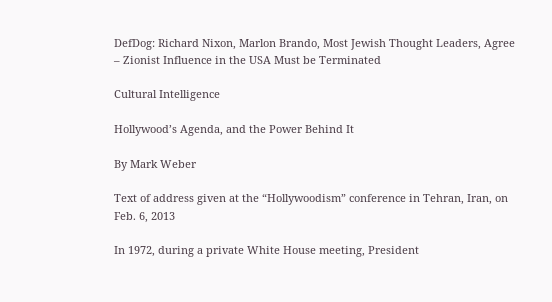DefDog: Richard Nixon, Marlon Brando, Most Jewish Thought Leaders, Agree – Zionist Influence in the USA Must be Terminated

Cultural Intelligence

Hollywood’s Agenda, and the Power Behind It

By Mark Weber

Text of address given at the “Hollywoodism” conference in Tehran, Iran, on Feb. 6, 2013

In 1972, during a private White House meeting, President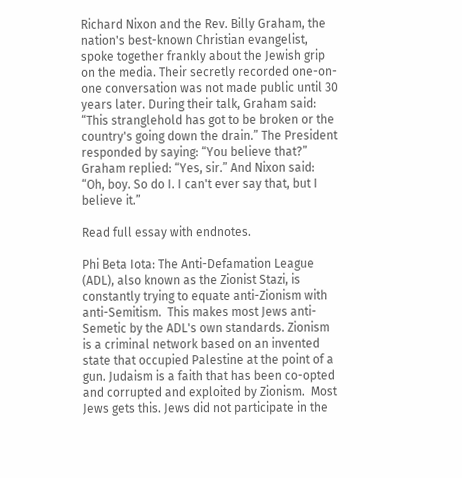Richard Nixon and the Rev. Billy Graham, the nation's best-known Christian evangelist, spoke together frankly about the Jewish grip on the media. Their secretly recorded one-on-one conversation was not made public until 30 years later. During their talk, Graham said: “This stranglehold has got to be broken or the country's going down the drain.” The President responded by saying: “You believe that?” Graham replied: “Yes, sir.” And Nixon said: “Oh, boy. So do I. I can't ever say that, but I believe it.”

Read full essay with endnotes.

Phi Beta Iota: The Anti-Defamation League (ADL), also known as the Zionist Stazi, is constantly trying to equate anti-Zionism with anti-Semitism.  This makes most Jews anti-Semetic by the ADL's own standards. Zionism is a criminal network based on an invented state that occupied Palestine at the point of a gun. Judaism is a faith that has been co-opted and corrupted and exploited by Zionism.  Most Jews gets this. Jews did not participate in the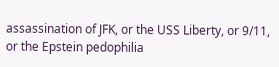assassination of JFK, or the USS Liberty, or 9/11, or the Epstein pedophilia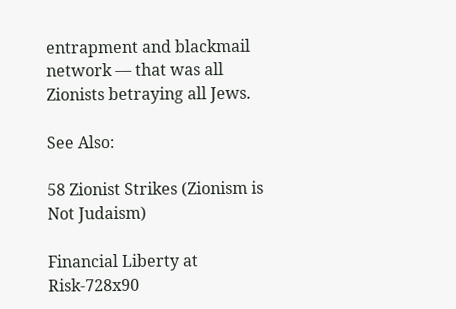entrapment and blackmail network — that was all Zionists betraying all Jews.

See Also:

58 Zionist Strikes (Zionism is Not Judaism)

Financial Liberty at Risk-728x90